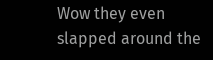Wow they even slapped around the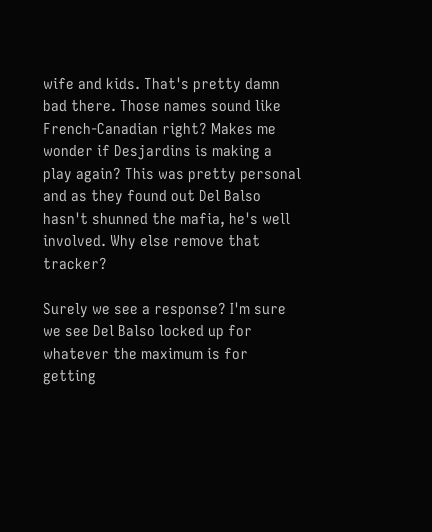wife and kids. That's pretty damn bad there. Those names sound like French-Canadian right? Makes me wonder if Desjardins is making a play again? This was pretty personal and as they found out Del Balso hasn't shunned the mafia, he's well involved. Why else remove that tracker?

Surely we see a response? I'm sure we see Del Balso locked up for whatever the maximum is for getting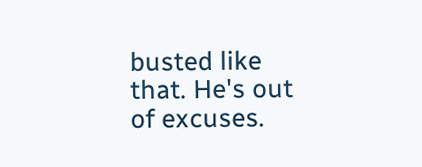busted like that. He's out of excuses.